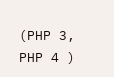(PHP 3, PHP 4 )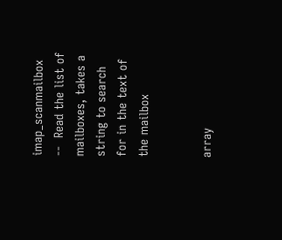imap_scanmailbox --  Read the list of mailboxes, takes a string to search for in the text of the mailbox


array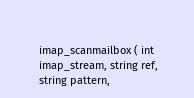imap_scanmailbox ( int imap_stream, string ref, string pattern,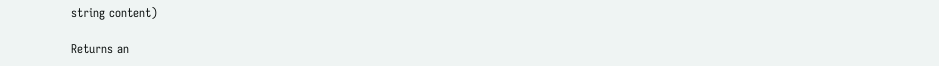string content)

Returns an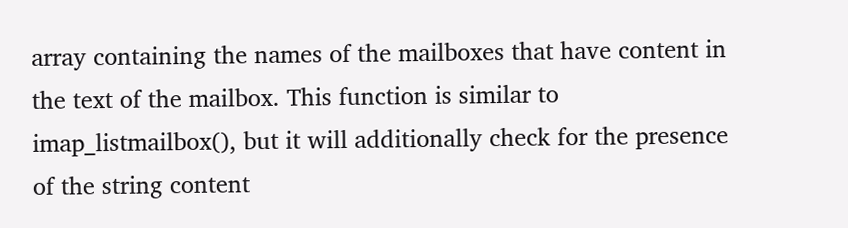array containing the names of the mailboxes that have content in the text of the mailbox. This function is similar to imap_listmailbox(), but it will additionally check for the presence of the string content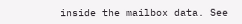inside the mailbox data. See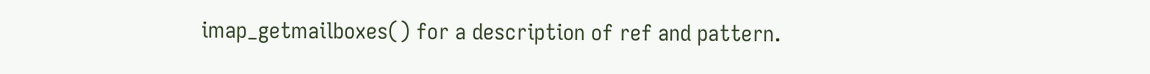imap_getmailboxes() for a description of ref and pattern.